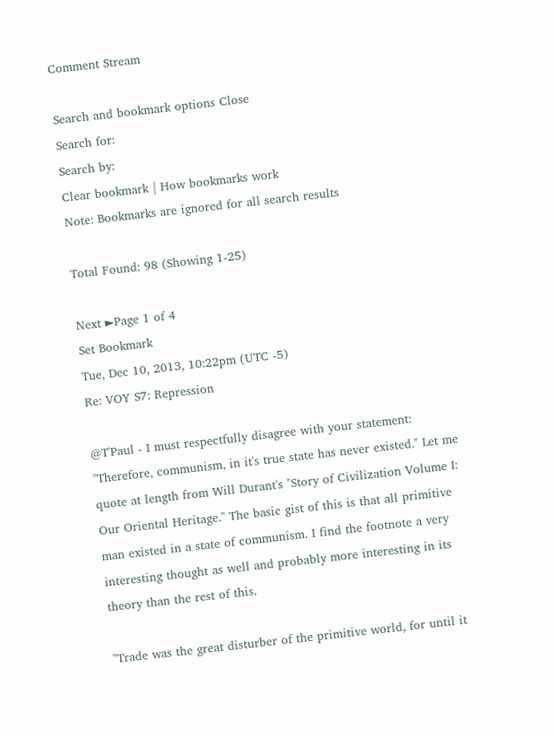Comment Stream

Search and bookmark options Close
Search for:
Search by:
Clear bookmark | How bookmarks work
Note: Bookmarks are ignored for all search results

Total Found: 98 (Showing 1-25)

Next ►Page 1 of 4
Set Bookmark
Tue, Dec 10, 2013, 10:22pm (UTC -5)
Re: VOY S7: Repression

@T'Paul - I must respectfully disagree with your statement: "Therefore, communism, in it's true state has never existed." Let me quote at length from Will Durant's "Story of Civilization Volume I: Our Oriental Heritage." The basic gist of this is that all primitive man existed in a state of communism. I find the footnote a very interesting thought as well and probably more interesting in its theory than the rest of this.

"Trade was the great disturber of the primitive world, for until it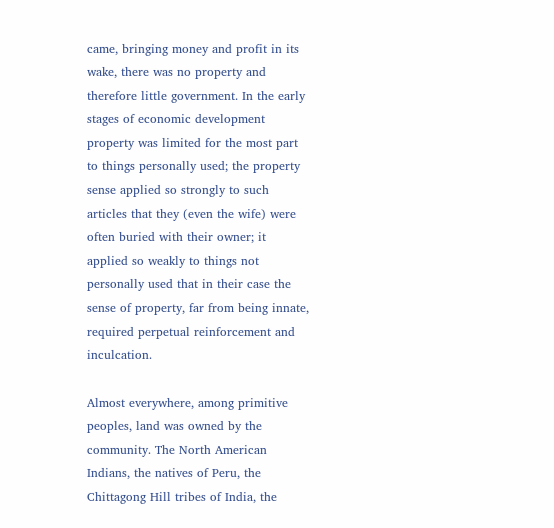came, bringing money and profit in its wake, there was no property and therefore little government. In the early stages of economic development property was limited for the most part to things personally used; the property sense applied so strongly to such articles that they (even the wife) were often buried with their owner; it applied so weakly to things not personally used that in their case the sense of property, far from being innate, required perpetual reinforcement and inculcation.

Almost everywhere, among primitive peoples, land was owned by the community. The North American Indians, the natives of Peru, the Chittagong Hill tribes of India, the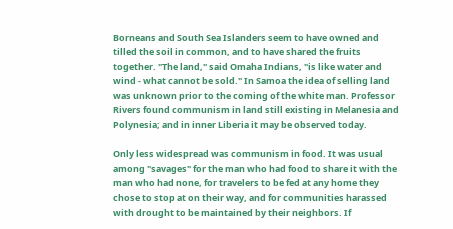Borneans and South Sea Islanders seem to have owned and tilled the soil in common, and to have shared the fruits together. "The land," said Omaha Indians, "is like water and wind - what cannot be sold." In Samoa the idea of selling land was unknown prior to the coming of the white man. Professor Rivers found communism in land still existing in Melanesia and Polynesia; and in inner Liberia it may be observed today.

Only less widespread was communism in food. It was usual among "savages" for the man who had food to share it with the man who had none, for travelers to be fed at any home they chose to stop at on their way, and for communities harassed with drought to be maintained by their neighbors. If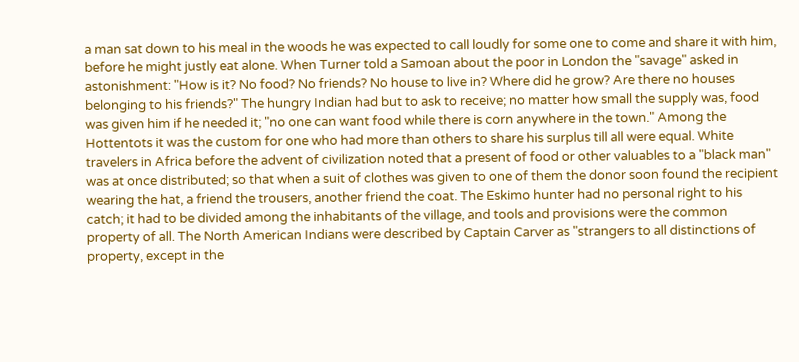a man sat down to his meal in the woods he was expected to call loudly for some one to come and share it with him, before he might justly eat alone. When Turner told a Samoan about the poor in London the "savage" asked in astonishment: "How is it? No food? No friends? No house to live in? Where did he grow? Are there no houses belonging to his friends?" The hungry Indian had but to ask to receive; no matter how small the supply was, food was given him if he needed it; "no one can want food while there is corn anywhere in the town." Among the Hottentots it was the custom for one who had more than others to share his surplus till all were equal. White travelers in Africa before the advent of civilization noted that a present of food or other valuables to a "black man" was at once distributed; so that when a suit of clothes was given to one of them the donor soon found the recipient wearing the hat, a friend the trousers, another friend the coat. The Eskimo hunter had no personal right to his catch; it had to be divided among the inhabitants of the village, and tools and provisions were the common property of all. The North American Indians were described by Captain Carver as "strangers to all distinctions of property, except in the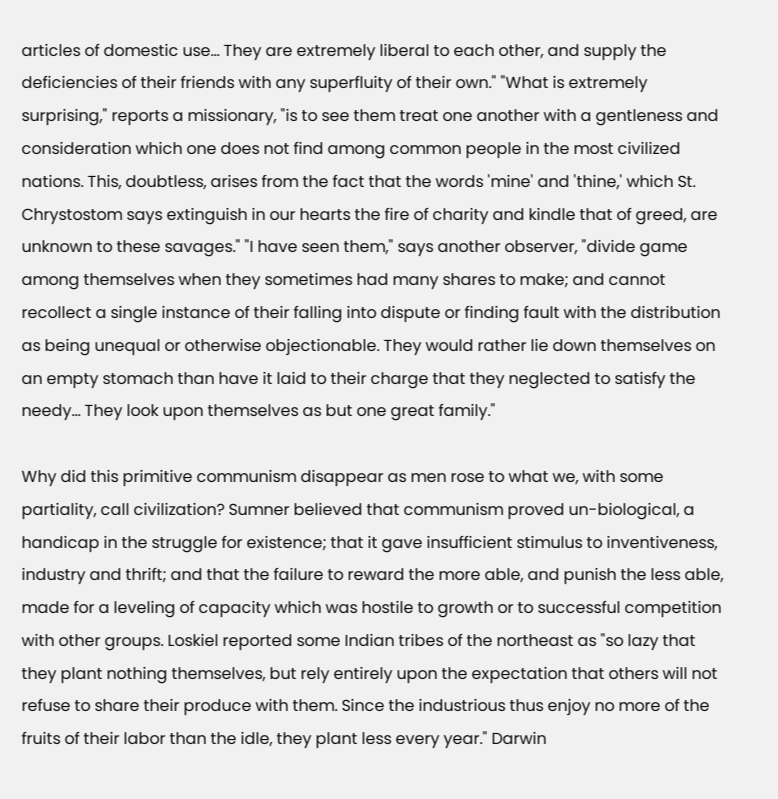articles of domestic use... They are extremely liberal to each other, and supply the deficiencies of their friends with any superfluity of their own." "What is extremely surprising," reports a missionary, "is to see them treat one another with a gentleness and consideration which one does not find among common people in the most civilized nations. This, doubtless, arises from the fact that the words 'mine' and 'thine,' which St. Chrystostom says extinguish in our hearts the fire of charity and kindle that of greed, are unknown to these savages." "I have seen them," says another observer, "divide game among themselves when they sometimes had many shares to make; and cannot recollect a single instance of their falling into dispute or finding fault with the distribution as being unequal or otherwise objectionable. They would rather lie down themselves on an empty stomach than have it laid to their charge that they neglected to satisfy the needy... They look upon themselves as but one great family."

Why did this primitive communism disappear as men rose to what we, with some partiality, call civilization? Sumner believed that communism proved un-biological, a handicap in the struggle for existence; that it gave insufficient stimulus to inventiveness, industry and thrift; and that the failure to reward the more able, and punish the less able, made for a leveling of capacity which was hostile to growth or to successful competition with other groups. Loskiel reported some Indian tribes of the northeast as "so lazy that they plant nothing themselves, but rely entirely upon the expectation that others will not refuse to share their produce with them. Since the industrious thus enjoy no more of the fruits of their labor than the idle, they plant less every year." Darwin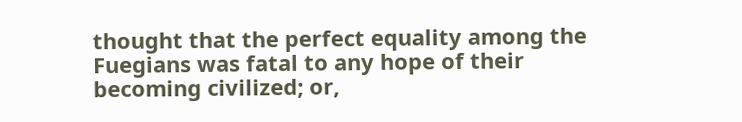thought that the perfect equality among the Fuegians was fatal to any hope of their becoming civilized; or,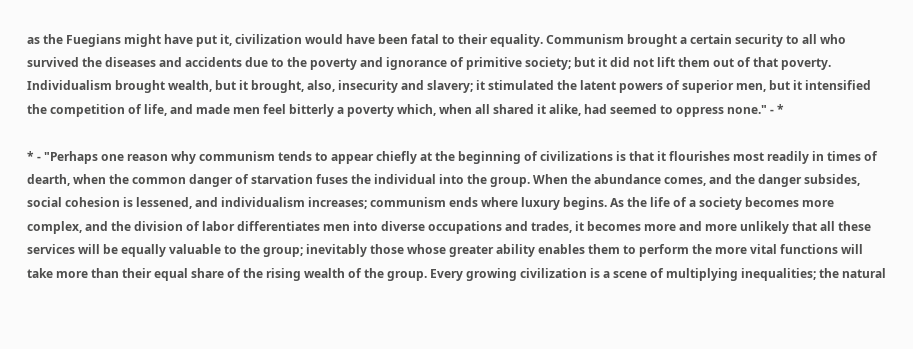as the Fuegians might have put it, civilization would have been fatal to their equality. Communism brought a certain security to all who survived the diseases and accidents due to the poverty and ignorance of primitive society; but it did not lift them out of that poverty. Individualism brought wealth, but it brought, also, insecurity and slavery; it stimulated the latent powers of superior men, but it intensified the competition of life, and made men feel bitterly a poverty which, when all shared it alike, had seemed to oppress none." - *

* - "Perhaps one reason why communism tends to appear chiefly at the beginning of civilizations is that it flourishes most readily in times of dearth, when the common danger of starvation fuses the individual into the group. When the abundance comes, and the danger subsides, social cohesion is lessened, and individualism increases; communism ends where luxury begins. As the life of a society becomes more complex, and the division of labor differentiates men into diverse occupations and trades, it becomes more and more unlikely that all these services will be equally valuable to the group; inevitably those whose greater ability enables them to perform the more vital functions will take more than their equal share of the rising wealth of the group. Every growing civilization is a scene of multiplying inequalities; the natural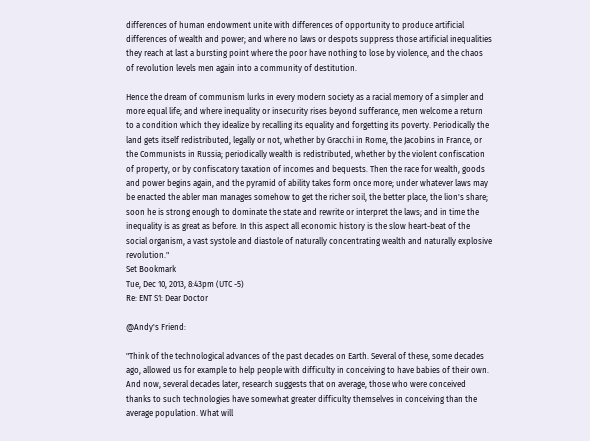differences of human endowment unite with differences of opportunity to produce artificial differences of wealth and power; and where no laws or despots suppress those artificial inequalities they reach at last a bursting point where the poor have nothing to lose by violence, and the chaos of revolution levels men again into a community of destitution.

Hence the dream of communism lurks in every modern society as a racial memory of a simpler and more equal life; and where inequality or insecurity rises beyond sufferance, men welcome a return to a condition which they idealize by recalling its equality and forgetting its poverty. Periodically the land gets itself redistributed, legally or not, whether by Gracchi in Rome, the Jacobins in France, or the Communists in Russia; periodically wealth is redistributed, whether by the violent confiscation of property, or by confiscatory taxation of incomes and bequests. Then the race for wealth, goods and power begins again, and the pyramid of ability takes form once more; under whatever laws may be enacted the abler man manages somehow to get the richer soil, the better place, the lion's share; soon he is strong enough to dominate the state and rewrite or interpret the laws; and in time the inequality is as great as before. In this aspect all economic history is the slow heart-beat of the social organism, a vast systole and diastole of naturally concentrating wealth and naturally explosive revolution."
Set Bookmark
Tue, Dec 10, 2013, 8:43pm (UTC -5)
Re: ENT S1: Dear Doctor

@Andy's Friend:

"Think of the technological advances of the past decades on Earth. Several of these, some decades ago, allowed us for example to help people with difficulty in conceiving to have babies of their own. And now, several decades later, research suggests that on average, those who were conceived thanks to such technologies have somewhat greater difficulty themselves in conceiving than the average population. What will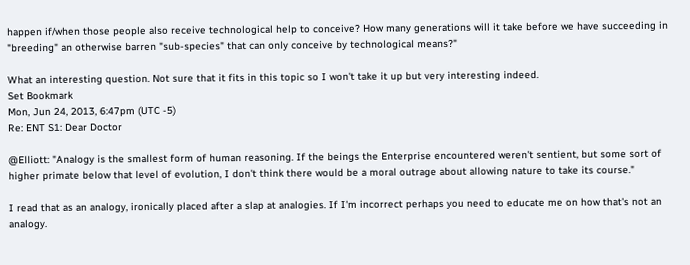happen if/when those people also receive technological help to conceive? How many generations will it take before we have succeeding in "breeding" an otherwise barren "sub-species" that can only conceive by technological means?"

What an interesting question. Not sure that it fits in this topic so I won't take it up but very interesting indeed.
Set Bookmark
Mon, Jun 24, 2013, 6:47pm (UTC -5)
Re: ENT S1: Dear Doctor

@Elliott: "Analogy is the smallest form of human reasoning. If the beings the Enterprise encountered weren't sentient, but some sort of higher primate below that level of evolution, I don't think there would be a moral outrage about allowing nature to take its course."

I read that as an analogy, ironically placed after a slap at analogies. If I'm incorrect perhaps you need to educate me on how that's not an analogy.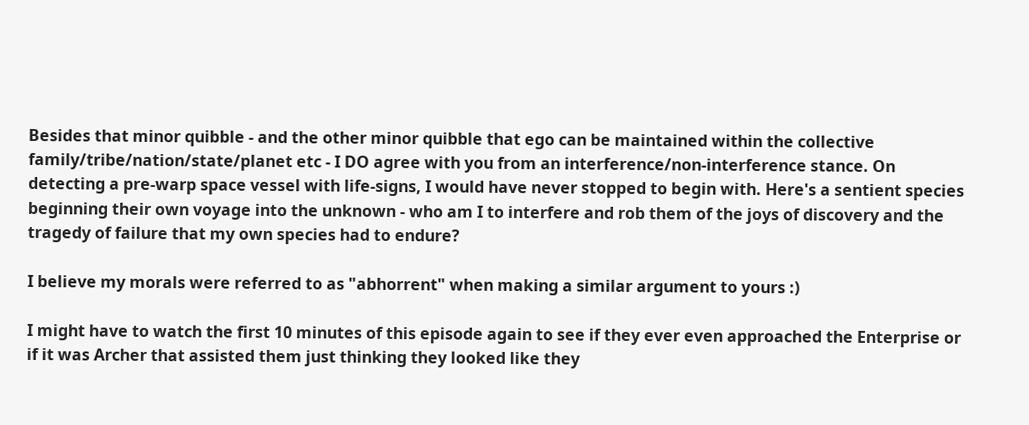Besides that minor quibble - and the other minor quibble that ego can be maintained within the collective family/tribe/nation/state/planet etc - I DO agree with you from an interference/non-interference stance. On detecting a pre-warp space vessel with life-signs, I would have never stopped to begin with. Here's a sentient species beginning their own voyage into the unknown - who am I to interfere and rob them of the joys of discovery and the tragedy of failure that my own species had to endure?

I believe my morals were referred to as "abhorrent" when making a similar argument to yours :)

I might have to watch the first 10 minutes of this episode again to see if they ever even approached the Enterprise or if it was Archer that assisted them just thinking they looked like they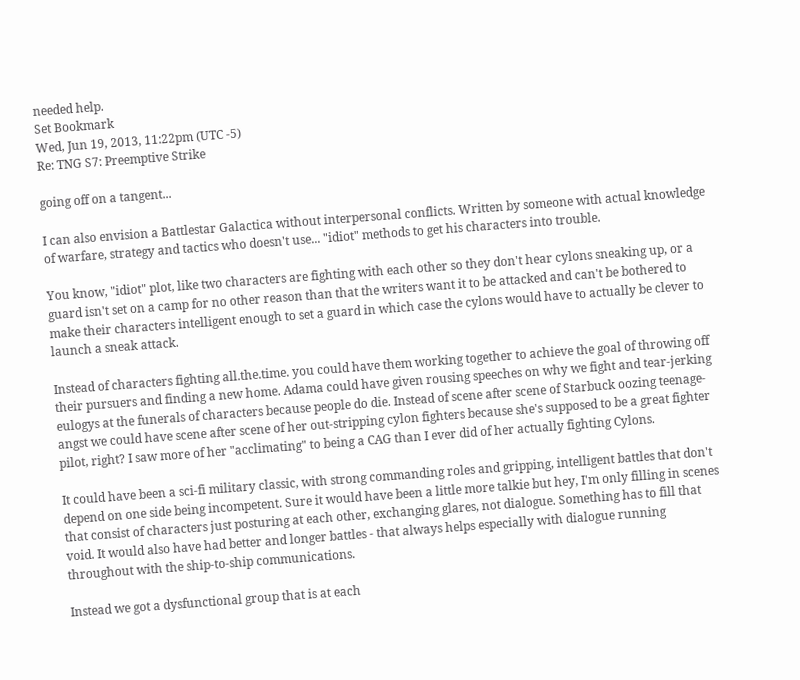needed help.
Set Bookmark
Wed, Jun 19, 2013, 11:22pm (UTC -5)
Re: TNG S7: Preemptive Strike

going off on a tangent...

I can also envision a Battlestar Galactica without interpersonal conflicts. Written by someone with actual knowledge of warfare, strategy and tactics who doesn't use... "idiot" methods to get his characters into trouble.

You know, "idiot" plot, like two characters are fighting with each other so they don't hear cylons sneaking up, or a guard isn't set on a camp for no other reason than that the writers want it to be attacked and can't be bothered to make their characters intelligent enough to set a guard in which case the cylons would have to actually be clever to launch a sneak attack.

Instead of characters fighting all.the.time. you could have them working together to achieve the goal of throwing off their pursuers and finding a new home. Adama could have given rousing speeches on why we fight and tear-jerking eulogys at the funerals of characters because people do die. Instead of scene after scene of Starbuck oozing teenage-angst we could have scene after scene of her out-stripping cylon fighters because she's supposed to be a great fighter pilot, right? I saw more of her "acclimating" to being a CAG than I ever did of her actually fighting Cylons.

It could have been a sci-fi military classic, with strong commanding roles and gripping, intelligent battles that don't depend on one side being incompetent. Sure it would have been a little more talkie but hey, I'm only filling in scenes that consist of characters just posturing at each other, exchanging glares, not dialogue. Something has to fill that void. It would also have had better and longer battles - that always helps especially with dialogue running throughout with the ship-to-ship communications.

Instead we got a dysfunctional group that is at each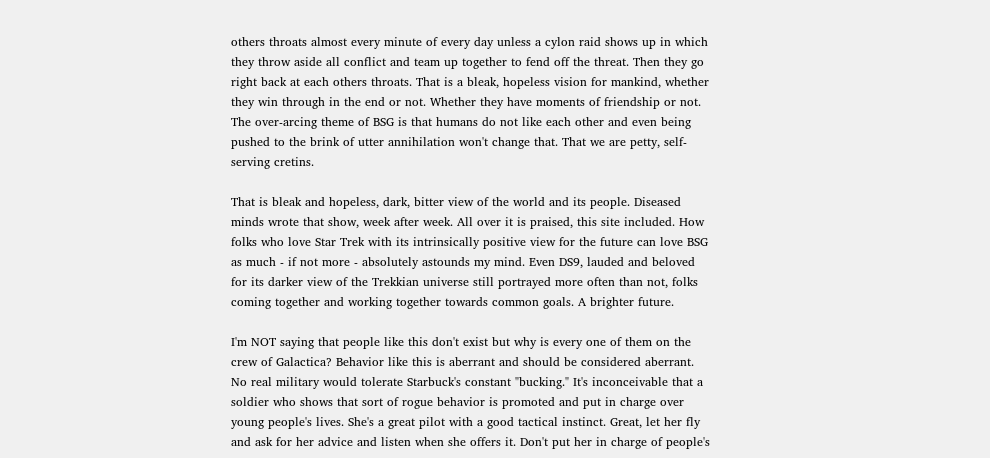others throats almost every minute of every day unless a cylon raid shows up in which they throw aside all conflict and team up together to fend off the threat. Then they go right back at each others throats. That is a bleak, hopeless vision for mankind, whether they win through in the end or not. Whether they have moments of friendship or not. The over-arcing theme of BSG is that humans do not like each other and even being pushed to the brink of utter annihilation won't change that. That we are petty, self-serving cretins.

That is bleak and hopeless, dark, bitter view of the world and its people. Diseased minds wrote that show, week after week. All over it is praised, this site included. How folks who love Star Trek with its intrinsically positive view for the future can love BSG as much - if not more - absolutely astounds my mind. Even DS9, lauded and beloved for its darker view of the Trekkian universe still portrayed more often than not, folks coming together and working together towards common goals. A brighter future.

I'm NOT saying that people like this don't exist but why is every one of them on the crew of Galactica? Behavior like this is aberrant and should be considered aberrant. No real military would tolerate Starbuck's constant "bucking." It's inconceivable that a soldier who shows that sort of rogue behavior is promoted and put in charge over young people's lives. She's a great pilot with a good tactical instinct. Great, let her fly and ask for her advice and listen when she offers it. Don't put her in charge of people's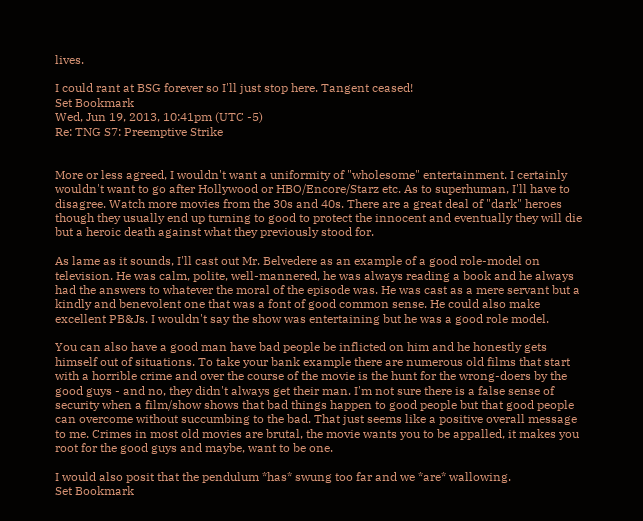lives.

I could rant at BSG forever so I'll just stop here. Tangent ceased!
Set Bookmark
Wed, Jun 19, 2013, 10:41pm (UTC -5)
Re: TNG S7: Preemptive Strike


More or less agreed, I wouldn't want a uniformity of "wholesome" entertainment. I certainly wouldn't want to go after Hollywood or HBO/Encore/Starz etc. As to superhuman, I'll have to disagree. Watch more movies from the 30s and 40s. There are a great deal of "dark" heroes though they usually end up turning to good to protect the innocent and eventually they will die but a heroic death against what they previously stood for.

As lame as it sounds, I'll cast out Mr. Belvedere as an example of a good role-model on television. He was calm, polite, well-mannered, he was always reading a book and he always had the answers to whatever the moral of the episode was. He was cast as a mere servant but a kindly and benevolent one that was a font of good common sense. He could also make excellent PB&Js. I wouldn't say the show was entertaining but he was a good role model.

You can also have a good man have bad people be inflicted on him and he honestly gets himself out of situations. To take your bank example there are numerous old films that start with a horrible crime and over the course of the movie is the hunt for the wrong-doers by the good guys - and no, they didn't always get their man. I'm not sure there is a false sense of security when a film/show shows that bad things happen to good people but that good people can overcome without succumbing to the bad. That just seems like a positive overall message to me. Crimes in most old movies are brutal, the movie wants you to be appalled, it makes you root for the good guys and maybe, want to be one.

I would also posit that the pendulum *has* swung too far and we *are* wallowing.
Set Bookmark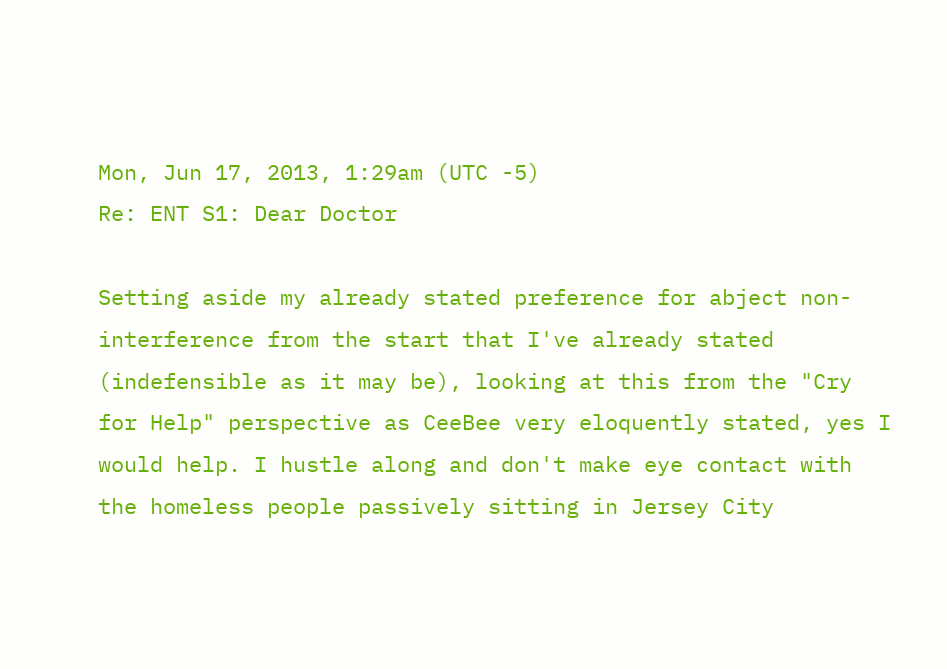Mon, Jun 17, 2013, 1:29am (UTC -5)
Re: ENT S1: Dear Doctor

Setting aside my already stated preference for abject non-interference from the start that I've already stated (indefensible as it may be), looking at this from the "Cry for Help" perspective as CeeBee very eloquently stated, yes I would help. I hustle along and don't make eye contact with the homeless people passively sitting in Jersey City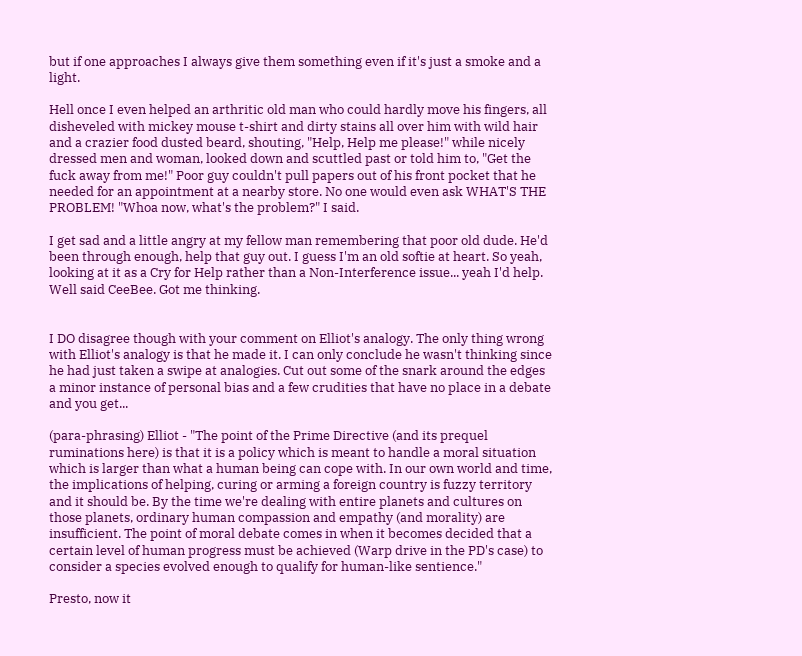but if one approaches I always give them something even if it's just a smoke and a light.

Hell once I even helped an arthritic old man who could hardly move his fingers, all disheveled with mickey mouse t-shirt and dirty stains all over him with wild hair and a crazier food dusted beard, shouting, "Help, Help me please!" while nicely dressed men and woman, looked down and scuttled past or told him to, "Get the fuck away from me!" Poor guy couldn't pull papers out of his front pocket that he needed for an appointment at a nearby store. No one would even ask WHAT'S THE PROBLEM! "Whoa now, what's the problem?" I said.

I get sad and a little angry at my fellow man remembering that poor old dude. He'd been through enough, help that guy out. I guess I'm an old softie at heart. So yeah, looking at it as a Cry for Help rather than a Non-Interference issue... yeah I'd help. Well said CeeBee. Got me thinking.


I DO disagree though with your comment on Elliot's analogy. The only thing wrong with Elliot's analogy is that he made it. I can only conclude he wasn't thinking since he had just taken a swipe at analogies. Cut out some of the snark around the edges a minor instance of personal bias and a few crudities that have no place in a debate and you get...

(para-phrasing) Elliot - "The point of the Prime Directive (and its prequel ruminations here) is that it is a policy which is meant to handle a moral situation which is larger than what a human being can cope with. In our own world and time, the implications of helping, curing or arming a foreign country is fuzzy territory and it should be. By the time we're dealing with entire planets and cultures on those planets, ordinary human compassion and empathy (and morality) are insufficient. The point of moral debate comes in when it becomes decided that a certain level of human progress must be achieved (Warp drive in the PD's case) to consider a species evolved enough to qualify for human-like sentience."

Presto, now it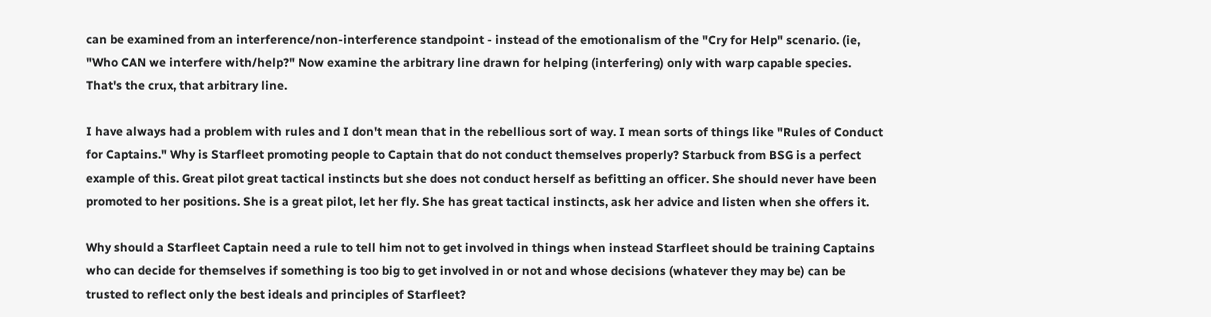can be examined from an interference/non-interference standpoint - instead of the emotionalism of the "Cry for Help" scenario. (ie, "Who CAN we interfere with/help?" Now examine the arbitrary line drawn for helping (interfering) only with warp capable species. That's the crux, that arbitrary line.

I have always had a problem with rules and I don't mean that in the rebellious sort of way. I mean sorts of things like "Rules of Conduct for Captains." Why is Starfleet promoting people to Captain that do not conduct themselves properly? Starbuck from BSG is a perfect example of this. Great pilot great tactical instincts but she does not conduct herself as befitting an officer. She should never have been promoted to her positions. She is a great pilot, let her fly. She has great tactical instincts, ask her advice and listen when she offers it.

Why should a Starfleet Captain need a rule to tell him not to get involved in things when instead Starfleet should be training Captains who can decide for themselves if something is too big to get involved in or not and whose decisions (whatever they may be) can be trusted to reflect only the best ideals and principles of Starfleet?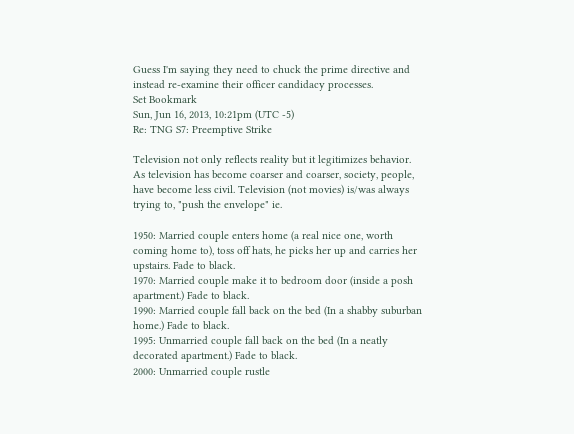Guess I'm saying they need to chuck the prime directive and instead re-examine their officer candidacy processes.
Set Bookmark
Sun, Jun 16, 2013, 10:21pm (UTC -5)
Re: TNG S7: Preemptive Strike

Television not only reflects reality but it legitimizes behavior. As television has become coarser and coarser, society, people, have become less civil. Television (not movies) is/was always trying to, "push the envelope" ie.

1950: Married couple enters home (a real nice one, worth coming home to), toss off hats, he picks her up and carries her upstairs. Fade to black.
1970: Married couple make it to bedroom door (inside a posh apartment.) Fade to black.
1990: Married couple fall back on the bed (In a shabby suburban home.) Fade to black.
1995: Unmarried couple fall back on the bed (In a neatly decorated apartment.) Fade to black.
2000: Unmarried couple rustle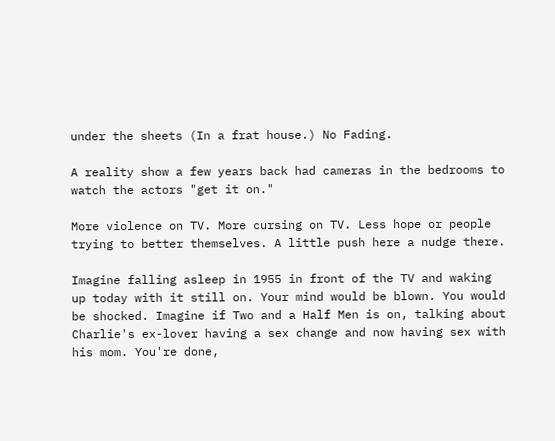under the sheets (In a frat house.) No Fading.

A reality show a few years back had cameras in the bedrooms to watch the actors "get it on."

More violence on TV. More cursing on TV. Less hope or people trying to better themselves. A little push here a nudge there.

Imagine falling asleep in 1955 in front of the TV and waking up today with it still on. Your mind would be blown. You would be shocked. Imagine if Two and a Half Men is on, talking about Charlie's ex-lover having a sex change and now having sex with his mom. You're done,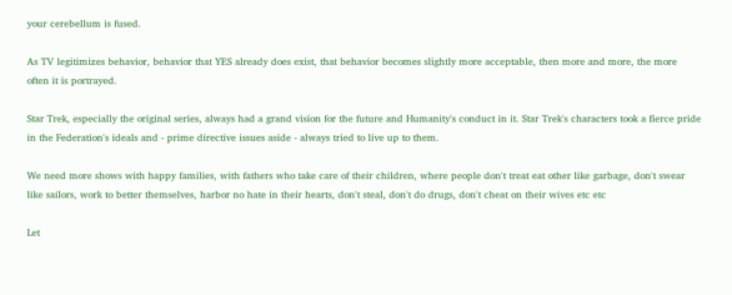your cerebellum is fused.

As TV legitimizes behavior, behavior that YES already does exist, that behavior becomes slightly more acceptable, then more and more, the more often it is portrayed.

Star Trek, especially the original series, always had a grand vision for the future and Humanity's conduct in it. Star Trek's characters took a fierce pride in the Federation's ideals and - prime directive issues aside - always tried to live up to them.

We need more shows with happy families, with fathers who take care of their children, where people don't treat eat other like garbage, don't swear like sailors, work to better themselves, harbor no hate in their hearts, don't steal, don't do drugs, don't cheat on their wives etc etc

Let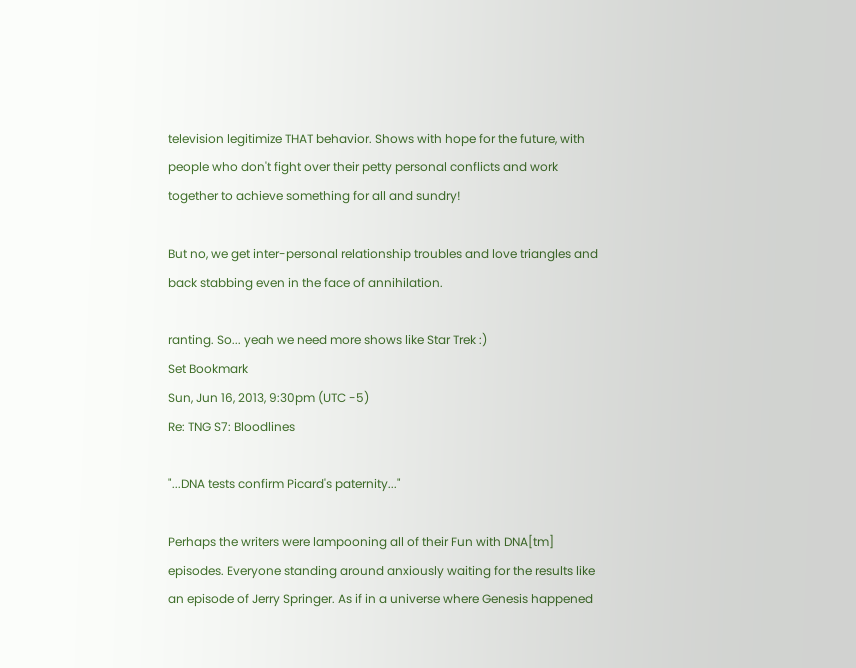television legitimize THAT behavior. Shows with hope for the future, with people who don't fight over their petty personal conflicts and work together to achieve something for all and sundry!

But no, we get inter-personal relationship troubles and love triangles and back stabbing even in the face of annihilation.

ranting. So... yeah we need more shows like Star Trek :)
Set Bookmark
Sun, Jun 16, 2013, 9:30pm (UTC -5)
Re: TNG S7: Bloodlines

"...DNA tests confirm Picard's paternity..."

Perhaps the writers were lampooning all of their Fun with DNA[tm] episodes. Everyone standing around anxiously waiting for the results like an episode of Jerry Springer. As if in a universe where Genesis happened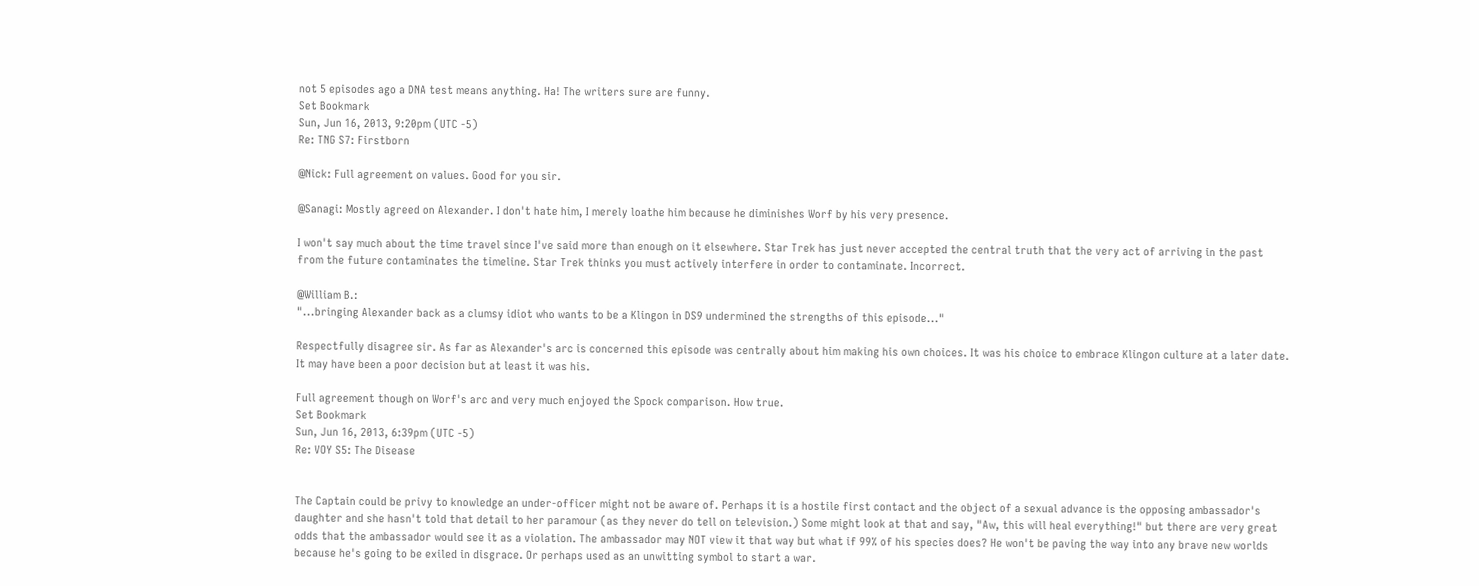not 5 episodes ago a DNA test means anything. Ha! The writers sure are funny.
Set Bookmark
Sun, Jun 16, 2013, 9:20pm (UTC -5)
Re: TNG S7: Firstborn

@Nick: Full agreement on values. Good for you sir.

@Sanagi: Mostly agreed on Alexander. I don't hate him, I merely loathe him because he diminishes Worf by his very presence.

I won't say much about the time travel since I've said more than enough on it elsewhere. Star Trek has just never accepted the central truth that the very act of arriving in the past from the future contaminates the timeline. Star Trek thinks you must actively interfere in order to contaminate. Incorrect.

@William B.:
"...bringing Alexander back as a clumsy idiot who wants to be a Klingon in DS9 undermined the strengths of this episode..."

Respectfully disagree sir. As far as Alexander's arc is concerned this episode was centrally about him making his own choices. It was his choice to embrace Klingon culture at a later date. It may have been a poor decision but at least it was his.

Full agreement though on Worf's arc and very much enjoyed the Spock comparison. How true.
Set Bookmark
Sun, Jun 16, 2013, 6:39pm (UTC -5)
Re: VOY S5: The Disease


The Captain could be privy to knowledge an under-officer might not be aware of. Perhaps it is a hostile first contact and the object of a sexual advance is the opposing ambassador's daughter and she hasn't told that detail to her paramour (as they never do tell on television.) Some might look at that and say, "Aw, this will heal everything!" but there are very great odds that the ambassador would see it as a violation. The ambassador may NOT view it that way but what if 99% of his species does? He won't be paving the way into any brave new worlds because he's going to be exiled in disgrace. Or perhaps used as an unwitting symbol to start a war.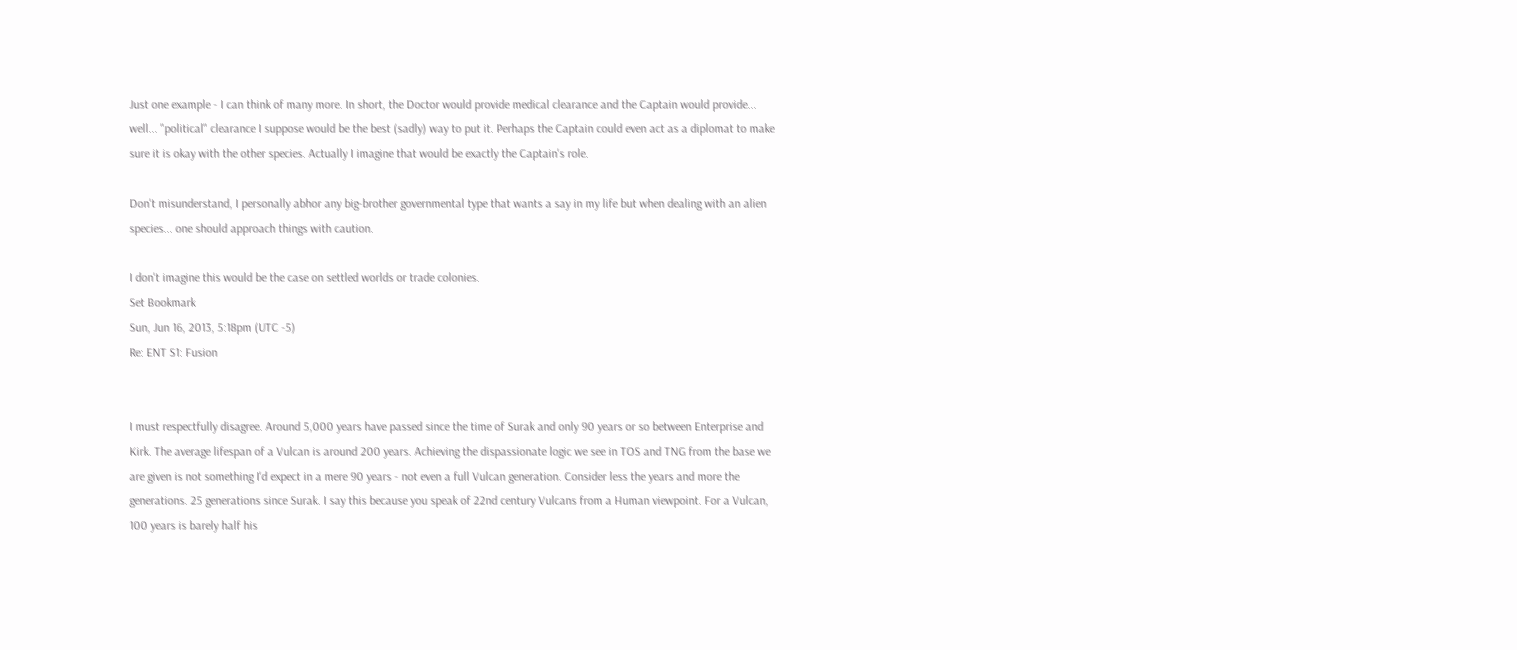Just one example - I can think of many more. In short, the Doctor would provide medical clearance and the Captain would provide... well... "political" clearance I suppose would be the best (sadly) way to put it. Perhaps the Captain could even act as a diplomat to make sure it is okay with the other species. Actually I imagine that would be exactly the Captain's role.

Don't misunderstand, I personally abhor any big-brother governmental type that wants a say in my life but when dealing with an alien species... one should approach things with caution.

I don't imagine this would be the case on settled worlds or trade colonies.
Set Bookmark
Sun, Jun 16, 2013, 5:18pm (UTC -5)
Re: ENT S1: Fusion


I must respectfully disagree. Around 5,000 years have passed since the time of Surak and only 90 years or so between Enterprise and Kirk. The average lifespan of a Vulcan is around 200 years. Achieving the dispassionate logic we see in TOS and TNG from the base we are given is not something I'd expect in a mere 90 years - not even a full Vulcan generation. Consider less the years and more the generations. 25 generations since Surak. I say this because you speak of 22nd century Vulcans from a Human viewpoint. For a Vulcan, 100 years is barely half his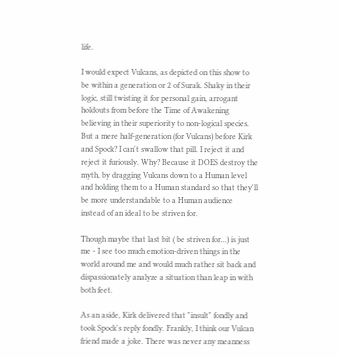life.

I would expect Vulcans, as depicted on this show to be within a generation or 2 of Surak. Shaky in their logic, still twisting it for personal gain, arrogant holdouts from before the Time of Awakening believing in their superiority to non-logical species. But a mere half-generation (for Vulcans) before Kirk and Spock? I can't swallow that pill. I reject it and reject it furiously. Why? Because it DOES destroy the myth, by dragging Vulcans down to a Human level and holding them to a Human standard so that they'll be more understandable to a Human audience instead of an ideal to be striven for.

Though maybe that last bit ( be striven for...) is just me - I see too much emotion-driven things in the world around me and would much rather sit back and dispassionately analyze a situation than leap in with both feet.

As an aside, Kirk delivered that "insult" fondly and took Spock's reply fondly. Frankly, I think our Vulcan friend made a joke. There was never any meanness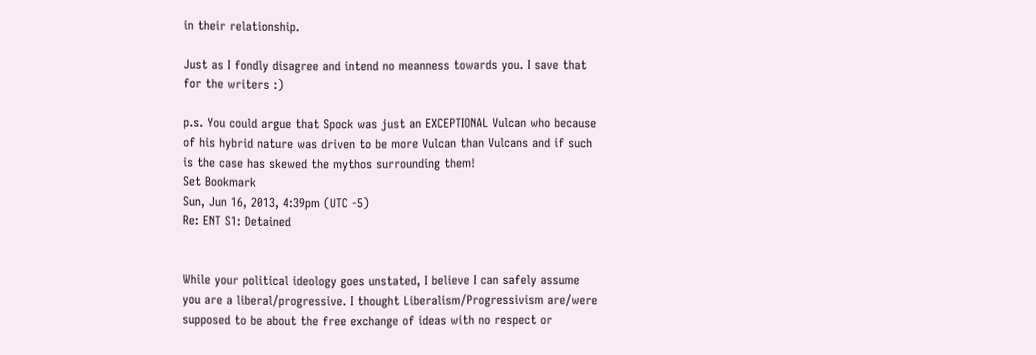in their relationship.

Just as I fondly disagree and intend no meanness towards you. I save that for the writers :)

p.s. You could argue that Spock was just an EXCEPTIONAL Vulcan who because of his hybrid nature was driven to be more Vulcan than Vulcans and if such is the case has skewed the mythos surrounding them!
Set Bookmark
Sun, Jun 16, 2013, 4:39pm (UTC -5)
Re: ENT S1: Detained


While your political ideology goes unstated, I believe I can safely assume you are a liberal/progressive. I thought Liberalism/Progressivism are/were supposed to be about the free exchange of ideas with no respect or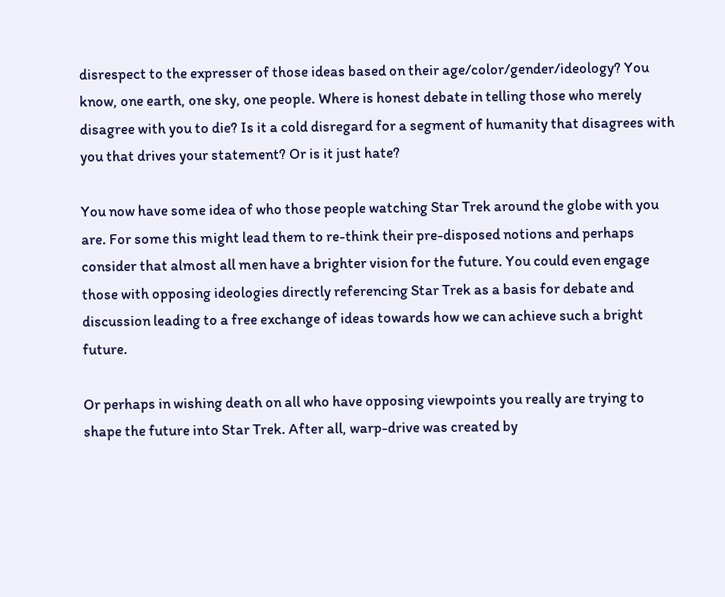disrespect to the expresser of those ideas based on their age/color/gender/ideology? You know, one earth, one sky, one people. Where is honest debate in telling those who merely disagree with you to die? Is it a cold disregard for a segment of humanity that disagrees with you that drives your statement? Or is it just hate?

You now have some idea of who those people watching Star Trek around the globe with you are. For some this might lead them to re-think their pre-disposed notions and perhaps consider that almost all men have a brighter vision for the future. You could even engage those with opposing ideologies directly referencing Star Trek as a basis for debate and discussion leading to a free exchange of ideas towards how we can achieve such a bright future.

Or perhaps in wishing death on all who have opposing viewpoints you really are trying to shape the future into Star Trek. After all, warp-drive was created by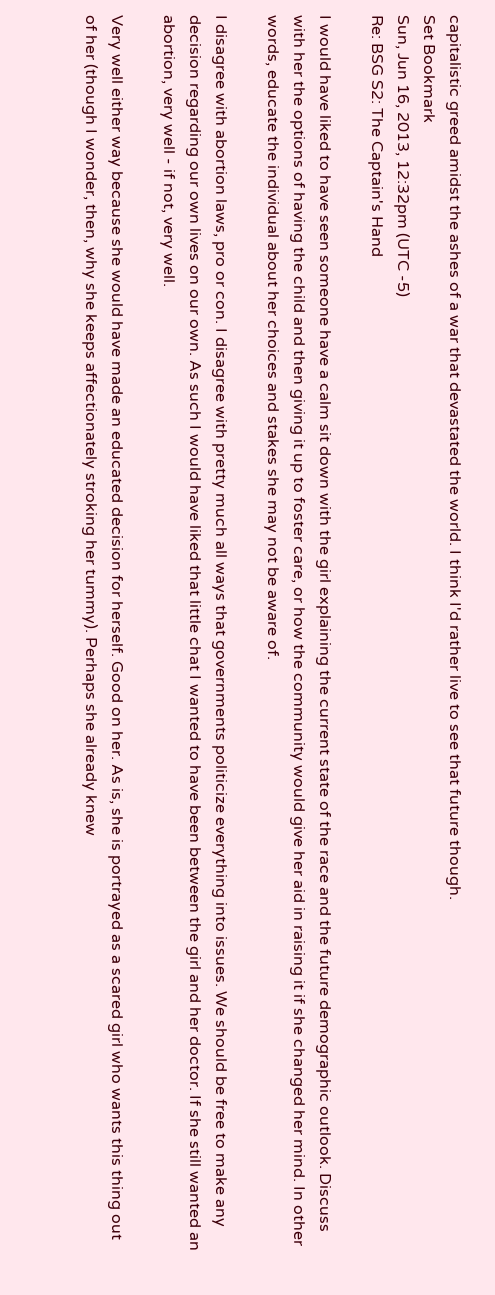capitalistic greed amidst the ashes of a war that devastated the world. I think I'd rather live to see that future though.
Set Bookmark
Sun, Jun 16, 2013, 12:32pm (UTC -5)
Re: BSG S2: The Captain's Hand

I would have liked to have seen someone have a calm sit down with the girl explaining the current state of the race and the future demographic outlook. Discuss with her the options of having the child and then giving it up to foster care, or how the community would give her aid in raising it if she changed her mind. In other words, educate the individual about her choices and stakes she may not be aware of.

I disagree with abortion laws, pro or con. I disagree with pretty much all ways that governments politicize everything into issues. We should be free to make any decision regarding our own lives on our own. As such I would have liked that little chat I wanted to have been between the girl and her doctor. If she still wanted an abortion, very well - if not, very well.

Very well either way because she would have made an educated decision for herself. Good on her. As is, she is portrayed as a scared girl who wants this thing out of her (though I wonder, then, why she keeps affectionately stroking her tummy). Perhaps she already knew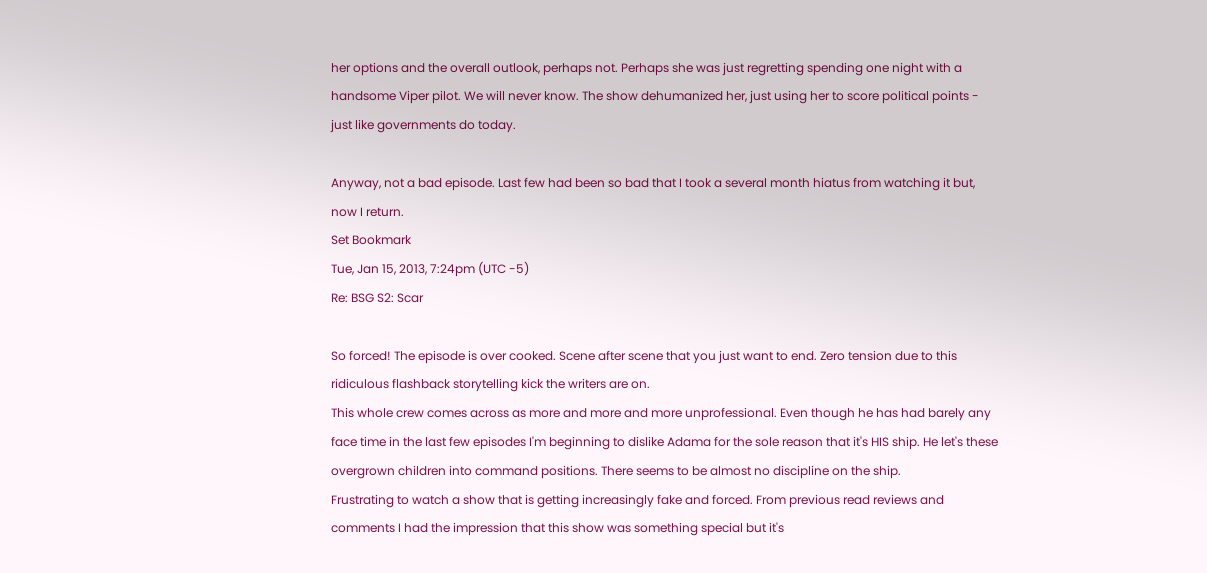her options and the overall outlook, perhaps not. Perhaps she was just regretting spending one night with a handsome Viper pilot. We will never know. The show dehumanized her, just using her to score political points - just like governments do today.

Anyway, not a bad episode. Last few had been so bad that I took a several month hiatus from watching it but, now I return.
Set Bookmark
Tue, Jan 15, 2013, 7:24pm (UTC -5)
Re: BSG S2: Scar

So forced! The episode is over cooked. Scene after scene that you just want to end. Zero tension due to this ridiculous flashback storytelling kick the writers are on.
This whole crew comes across as more and more and more unprofessional. Even though he has had barely any face time in the last few episodes I'm beginning to dislike Adama for the sole reason that it's HIS ship. He let's these overgrown children into command positions. There seems to be almost no discipline on the ship.
Frustrating to watch a show that is getting increasingly fake and forced. From previous read reviews and comments I had the impression that this show was something special but it's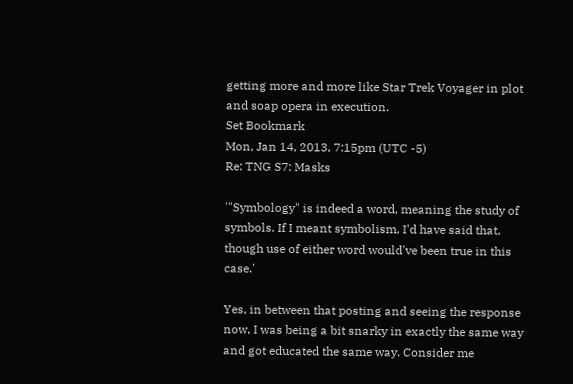getting more and more like Star Trek Voyager in plot and soap opera in execution.
Set Bookmark
Mon, Jan 14, 2013, 7:15pm (UTC -5)
Re: TNG S7: Masks

'"Symbology" is indeed a word, meaning the study of symbols. If I meant symbolism, I'd have said that, though use of either word would've been true in this case.'

Yes, in between that posting and seeing the response now, I was being a bit snarky in exactly the same way and got educated the same way. Consider me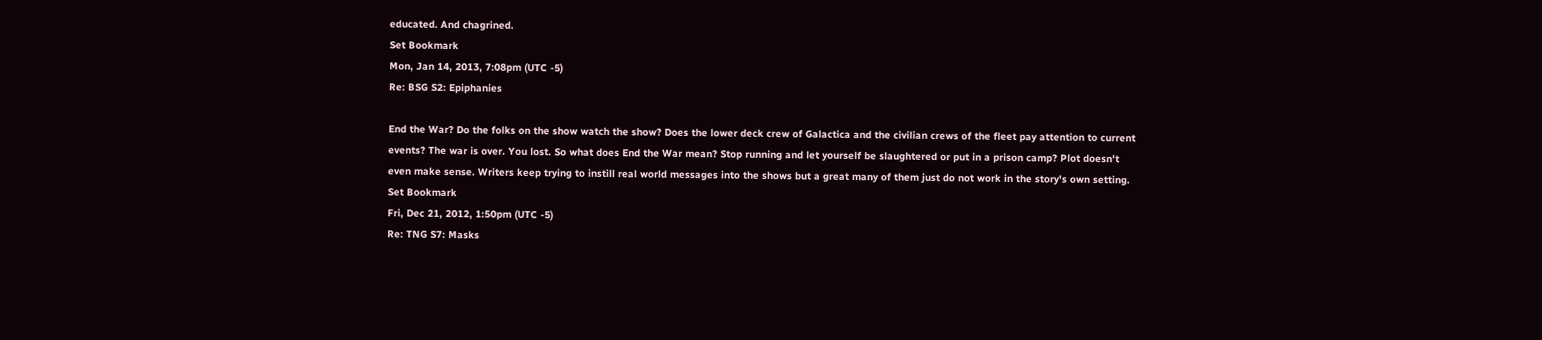educated. And chagrined.
Set Bookmark
Mon, Jan 14, 2013, 7:08pm (UTC -5)
Re: BSG S2: Epiphanies

End the War? Do the folks on the show watch the show? Does the lower deck crew of Galactica and the civilian crews of the fleet pay attention to current events? The war is over. You lost. So what does End the War mean? Stop running and let yourself be slaughtered or put in a prison camp? Plot doesn't even make sense. Writers keep trying to instill real world messages into the shows but a great many of them just do not work in the story's own setting.
Set Bookmark
Fri, Dec 21, 2012, 1:50pm (UTC -5)
Re: TNG S7: Masks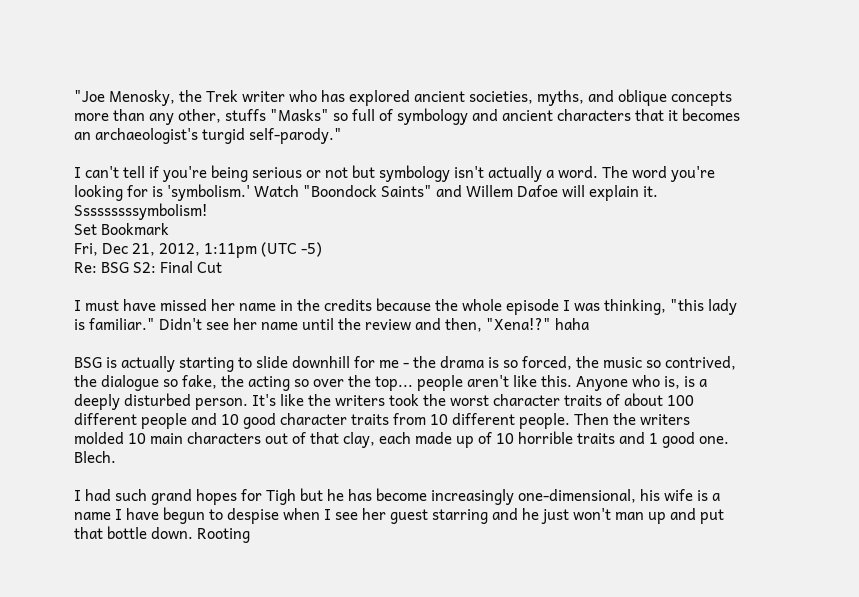"Joe Menosky, the Trek writer who has explored ancient societies, myths, and oblique concepts more than any other, stuffs "Masks" so full of symbology and ancient characters that it becomes an archaeologist's turgid self-parody."

I can't tell if you're being serious or not but symbology isn't actually a word. The word you're looking for is 'symbolism.' Watch "Boondock Saints" and Willem Dafoe will explain it. Sssssssssymbolism!
Set Bookmark
Fri, Dec 21, 2012, 1:11pm (UTC -5)
Re: BSG S2: Final Cut

I must have missed her name in the credits because the whole episode I was thinking, "this lady is familiar." Didn't see her name until the review and then, "Xena!?" haha

BSG is actually starting to slide downhill for me - the drama is so forced, the music so contrived, the dialogue so fake, the acting so over the top... people aren't like this. Anyone who is, is a deeply disturbed person. It's like the writers took the worst character traits of about 100 different people and 10 good character traits from 10 different people. Then the writers molded 10 main characters out of that clay, each made up of 10 horrible traits and 1 good one. Blech.

I had such grand hopes for Tigh but he has become increasingly one-dimensional, his wife is a name I have begun to despise when I see her guest starring and he just won't man up and put that bottle down. Rooting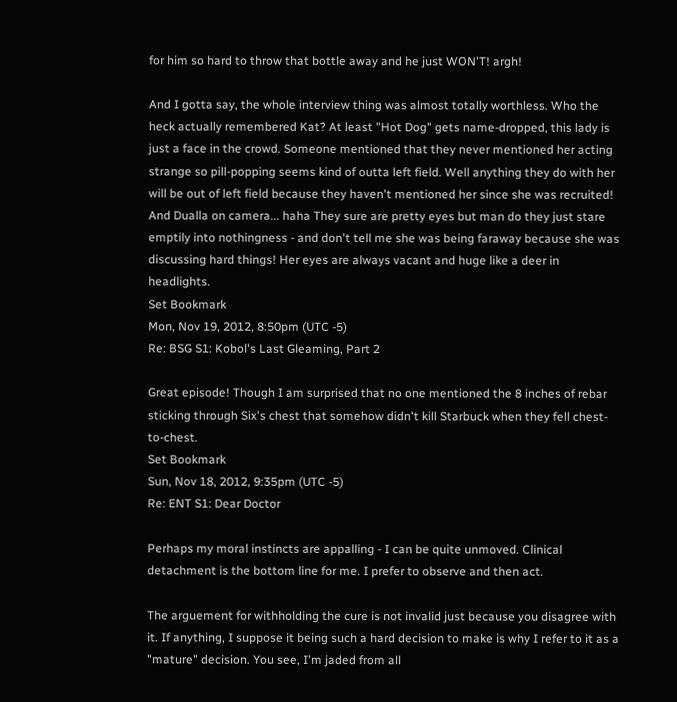for him so hard to throw that bottle away and he just WON'T! argh!

And I gotta say, the whole interview thing was almost totally worthless. Who the heck actually remembered Kat? At least "Hot Dog" gets name-dropped, this lady is just a face in the crowd. Someone mentioned that they never mentioned her acting strange so pill-popping seems kind of outta left field. Well anything they do with her will be out of left field because they haven't mentioned her since she was recruited! And Dualla on camera... haha They sure are pretty eyes but man do they just stare emptily into nothingness - and don't tell me she was being faraway because she was discussing hard things! Her eyes are always vacant and huge like a deer in headlights.
Set Bookmark
Mon, Nov 19, 2012, 8:50pm (UTC -5)
Re: BSG S1: Kobol's Last Gleaming, Part 2

Great episode! Though I am surprised that no one mentioned the 8 inches of rebar sticking through Six's chest that somehow didn't kill Starbuck when they fell chest-to-chest.
Set Bookmark
Sun, Nov 18, 2012, 9:35pm (UTC -5)
Re: ENT S1: Dear Doctor

Perhaps my moral instincts are appalling - I can be quite unmoved. Clinical detachment is the bottom line for me. I prefer to observe and then act.

The arguement for withholding the cure is not invalid just because you disagree with it. If anything, I suppose it being such a hard decision to make is why I refer to it as a "mature" decision. You see, I'm jaded from all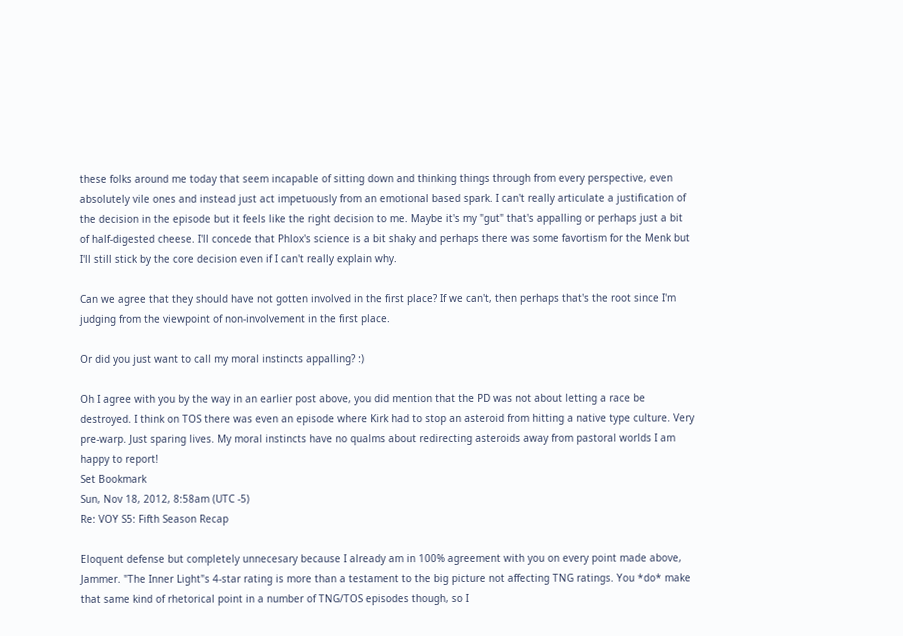these folks around me today that seem incapable of sitting down and thinking things through from every perspective, even absolutely vile ones and instead just act impetuously from an emotional based spark. I can't really articulate a justification of the decision in the episode but it feels like the right decision to me. Maybe it's my "gut" that's appalling or perhaps just a bit of half-digested cheese. I'll concede that Phlox's science is a bit shaky and perhaps there was some favortism for the Menk but I'll still stick by the core decision even if I can't really explain why.

Can we agree that they should have not gotten involved in the first place? If we can't, then perhaps that's the root since I'm judging from the viewpoint of non-involvement in the first place.

Or did you just want to call my moral instincts appalling? :)

Oh I agree with you by the way in an earlier post above, you did mention that the PD was not about letting a race be destroyed. I think on TOS there was even an episode where Kirk had to stop an asteroid from hitting a native type culture. Very pre-warp. Just sparing lives. My moral instincts have no qualms about redirecting asteroids away from pastoral worlds I am happy to report!
Set Bookmark
Sun, Nov 18, 2012, 8:58am (UTC -5)
Re: VOY S5: Fifth Season Recap

Eloquent defense but completely unnecesary because I already am in 100% agreement with you on every point made above, Jammer. "The Inner Light"s 4-star rating is more than a testament to the big picture not affecting TNG ratings. You *do* make that same kind of rhetorical point in a number of TNG/TOS episodes though, so I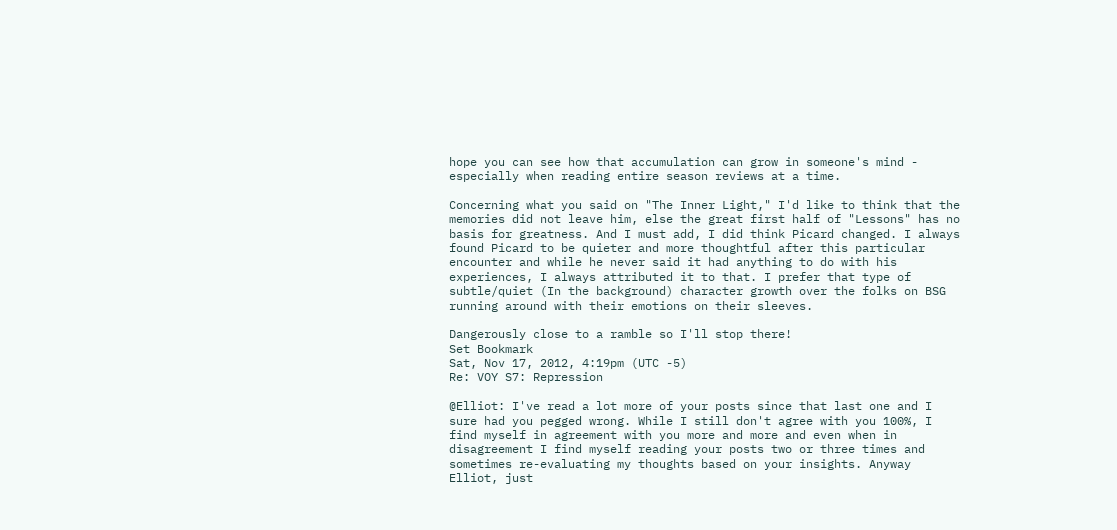hope you can see how that accumulation can grow in someone's mind - especially when reading entire season reviews at a time.

Concerning what you said on "The Inner Light," I'd like to think that the memories did not leave him, else the great first half of "Lessons" has no basis for greatness. And I must add, I did think Picard changed. I always found Picard to be quieter and more thoughtful after this particular encounter and while he never said it had anything to do with his experiences, I always attributed it to that. I prefer that type of subtle/quiet (In the background) character growth over the folks on BSG running around with their emotions on their sleeves.

Dangerously close to a ramble so I'll stop there!
Set Bookmark
Sat, Nov 17, 2012, 4:19pm (UTC -5)
Re: VOY S7: Repression

@Elliot: I've read a lot more of your posts since that last one and I sure had you pegged wrong. While I still don't agree with you 100%, I find myself in agreement with you more and more and even when in disagreement I find myself reading your posts two or three times and sometimes re-evaluating my thoughts based on your insights. Anyway Elliot, just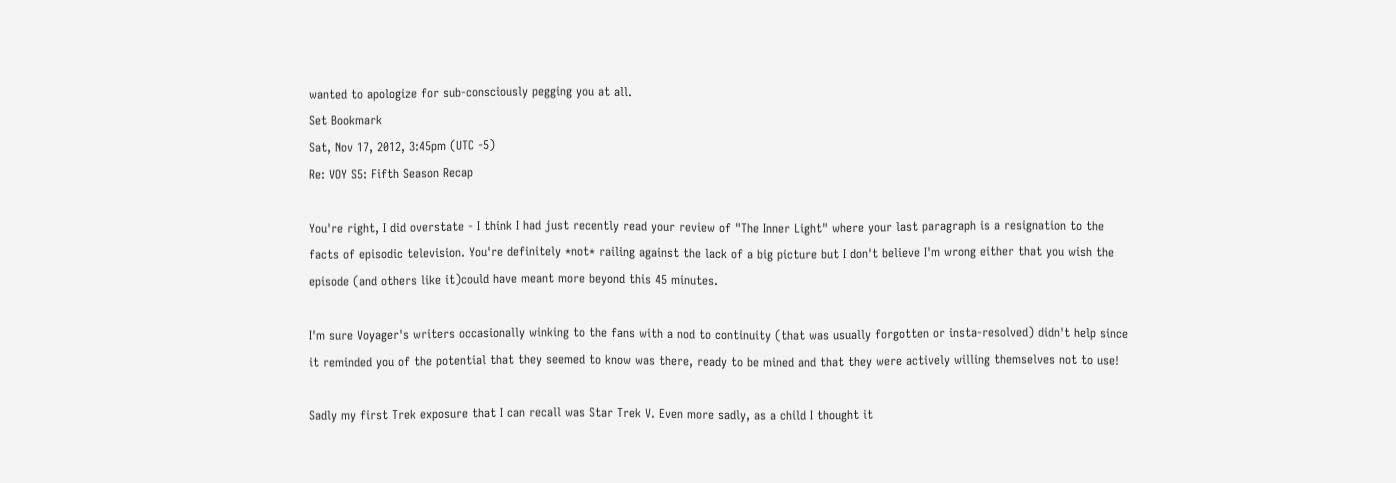wanted to apologize for sub-consciously pegging you at all.
Set Bookmark
Sat, Nov 17, 2012, 3:45pm (UTC -5)
Re: VOY S5: Fifth Season Recap

You're right, I did overstate - I think I had just recently read your review of "The Inner Light" where your last paragraph is a resignation to the facts of episodic television. You're definitely *not* railing against the lack of a big picture but I don't believe I'm wrong either that you wish the episode (and others like it)could have meant more beyond this 45 minutes.

I'm sure Voyager's writers occasionally winking to the fans with a nod to continuity (that was usually forgotten or insta-resolved) didn't help since it reminded you of the potential that they seemed to know was there, ready to be mined and that they were actively willing themselves not to use!

Sadly my first Trek exposure that I can recall was Star Trek V. Even more sadly, as a child I thought it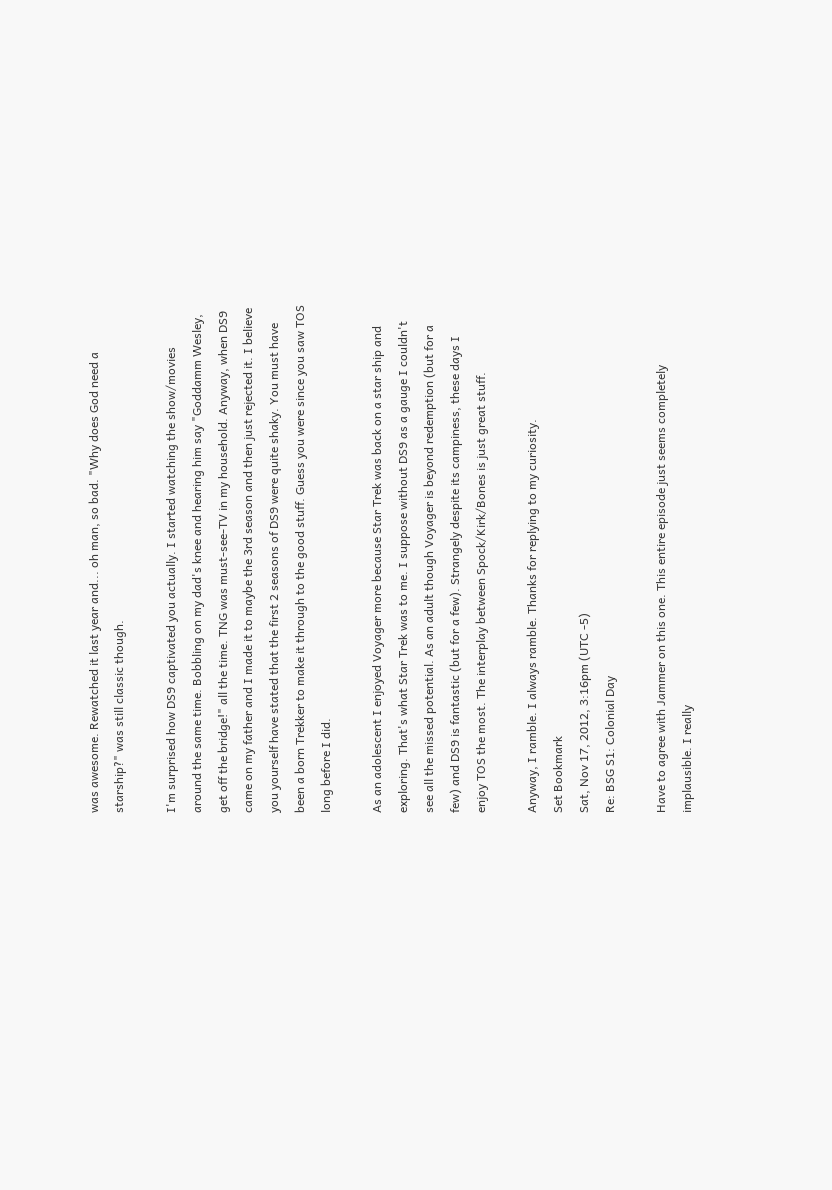was awesome. Rewatched it last year and... oh man, so bad. "Why does God need a starship?" was still classic though.

I'm surprised how DS9 captivated you actually. I started watching the show/movies around the same time. Bobbling on my dad's knee and hearing him say "Goddamm Wesley, get off the bridge!" all the time. TNG was must-see-TV in my household. Anyway, when DS9 came on my father and I made it to maybe the 3rd season and then just rejected it. I believe you yourself have stated that the first 2 seasons of DS9 were quite shaky. You must have been a born Trekker to make it through to the good stuff. Guess you were since you saw TOS long before I did.

As an adolescent I enjoyed Voyager more because Star Trek was back on a star ship and exploring. That's what Star Trek was to me. I suppose without DS9 as a gauge I couldn't see all the missed potential. As an adult though Voyager is beyond redemption (but for a few) and DS9 is fantastic (but for a few). Strangely despite its campiness, these days I enjoy TOS the most. The interplay between Spock/Kirk/Bones is just great stuff.

Anyway, I ramble. I always ramble. Thanks for replying to my curiosity.
Set Bookmark
Sat, Nov 17, 2012, 3:16pm (UTC -5)
Re: BSG S1: Colonial Day

Have to agree with Jammer on this one. This entire episode just seems completely implausible. I really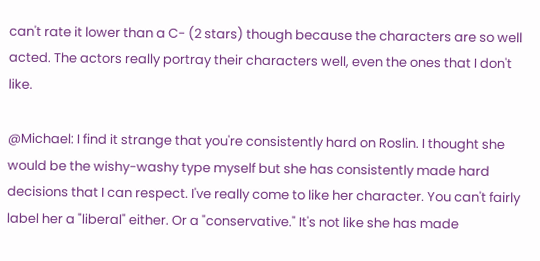can't rate it lower than a C- (2 stars) though because the characters are so well acted. The actors really portray their characters well, even the ones that I don't like.

@Michael: I find it strange that you're consistently hard on Roslin. I thought she would be the wishy-washy type myself but she has consistently made hard decisions that I can respect. I've really come to like her character. You can't fairly label her a "liberal" either. Or a "conservative." It's not like she has made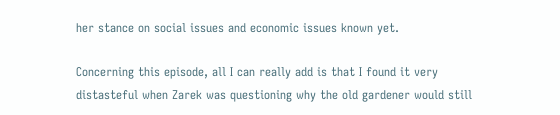her stance on social issues and economic issues known yet.

Concerning this episode, all I can really add is that I found it very distasteful when Zarek was questioning why the old gardener would still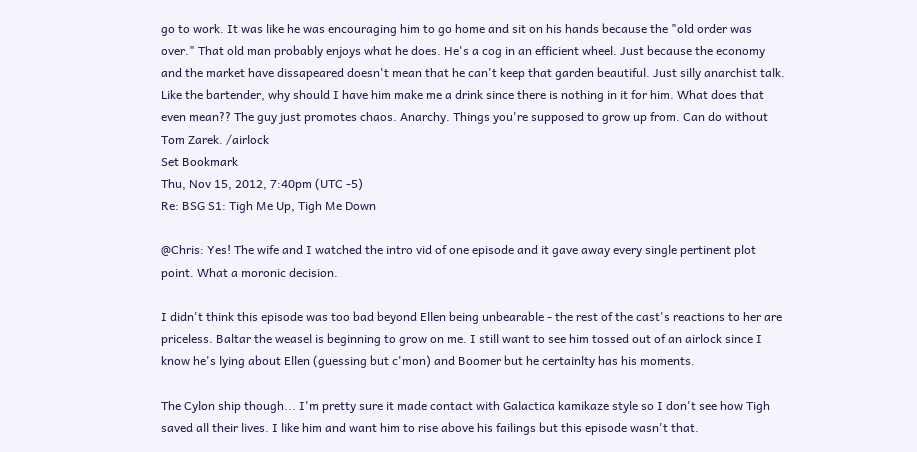go to work. It was like he was encouraging him to go home and sit on his hands because the "old order was over." That old man probably enjoys what he does. He's a cog in an efficient wheel. Just because the economy and the market have dissapeared doesn't mean that he can't keep that garden beautiful. Just silly anarchist talk. Like the bartender, why should I have him make me a drink since there is nothing in it for him. What does that even mean?? The guy just promotes chaos. Anarchy. Things you're supposed to grow up from. Can do without Tom Zarek. /airlock
Set Bookmark
Thu, Nov 15, 2012, 7:40pm (UTC -5)
Re: BSG S1: Tigh Me Up, Tigh Me Down

@Chris: Yes! The wife and I watched the intro vid of one episode and it gave away every single pertinent plot point. What a moronic decision.

I didn't think this episode was too bad beyond Ellen being unbearable - the rest of the cast's reactions to her are priceless. Baltar the weasel is beginning to grow on me. I still want to see him tossed out of an airlock since I know he's lying about Ellen (guessing but c'mon) and Boomer but he certainlty has his moments.

The Cylon ship though... I'm pretty sure it made contact with Galactica kamikaze style so I don't see how Tigh saved all their lives. I like him and want him to rise above his failings but this episode wasn't that.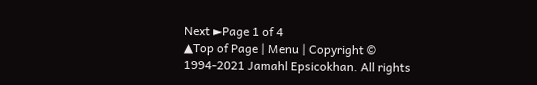Next ►Page 1 of 4
▲Top of Page | Menu | Copyright © 1994-2021 Jamahl Epsicokhan. All rights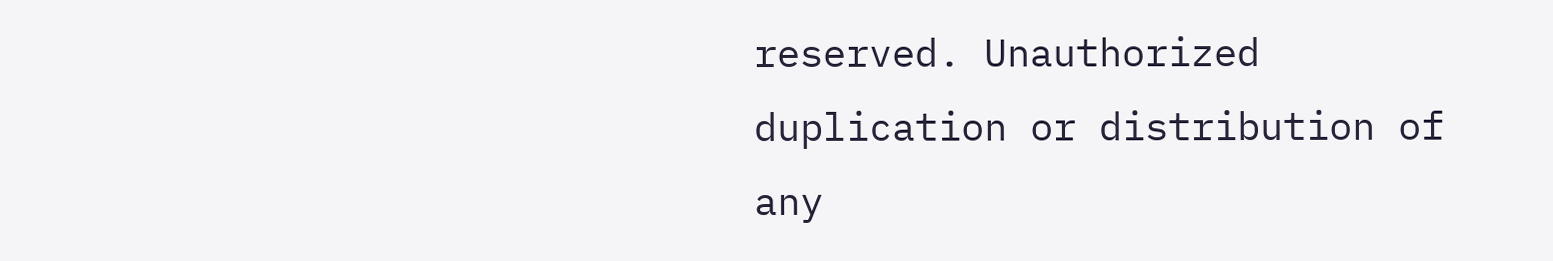reserved. Unauthorized duplication or distribution of any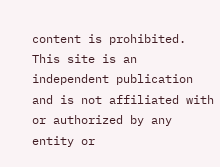content is prohibited. This site is an independent publication and is not affiliated with or authorized by any entity or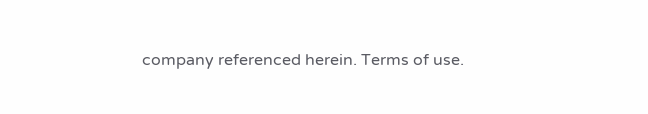company referenced herein. Terms of use.